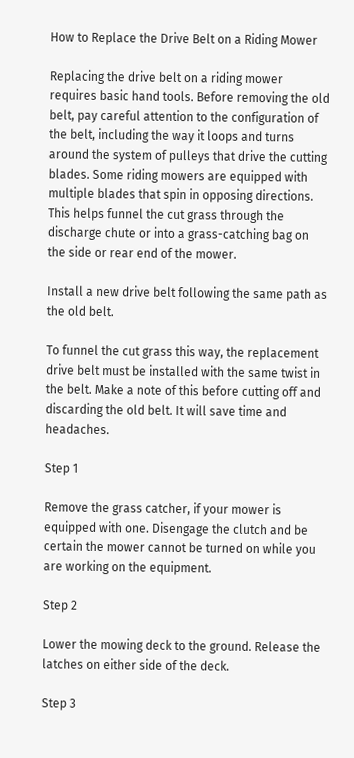How to Replace the Drive Belt on a Riding Mower

Replacing the drive belt on a riding mower requires basic hand tools. Before removing the old belt, pay careful attention to the configuration of the belt, including the way it loops and turns around the system of pulleys that drive the cutting blades. Some riding mowers are equipped with multiple blades that spin in opposing directions. This helps funnel the cut grass through the discharge chute or into a grass-catching bag on the side or rear end of the mower.

Install a new drive belt following the same path as the old belt.

To funnel the cut grass this way, the replacement drive belt must be installed with the same twist in the belt. Make a note of this before cutting off and discarding the old belt. It will save time and headaches.

Step 1

Remove the grass catcher, if your mower is equipped with one. Disengage the clutch and be certain the mower cannot be turned on while you are working on the equipment.

Step 2

Lower the mowing deck to the ground. Release the latches on either side of the deck.

Step 3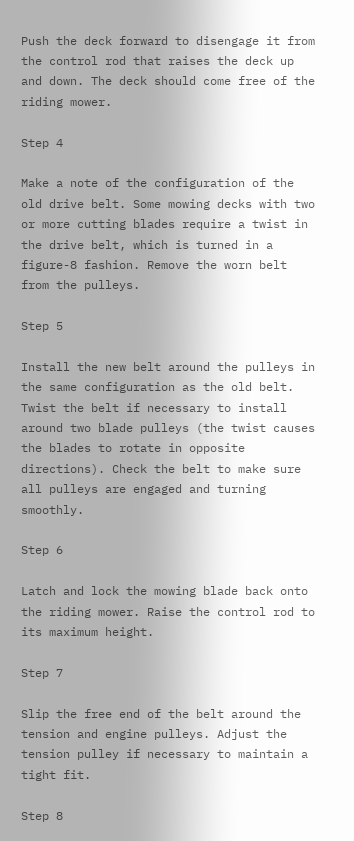Push the deck forward to disengage it from the control rod that raises the deck up and down. The deck should come free of the riding mower.

Step 4

Make a note of the configuration of the old drive belt. Some mowing decks with two or more cutting blades require a twist in the drive belt, which is turned in a figure-8 fashion. Remove the worn belt from the pulleys.

Step 5

Install the new belt around the pulleys in the same configuration as the old belt. Twist the belt if necessary to install around two blade pulleys (the twist causes the blades to rotate in opposite directions). Check the belt to make sure all pulleys are engaged and turning smoothly.

Step 6

Latch and lock the mowing blade back onto the riding mower. Raise the control rod to its maximum height.

Step 7

Slip the free end of the belt around the tension and engine pulleys. Adjust the tension pulley if necessary to maintain a tight fit.

Step 8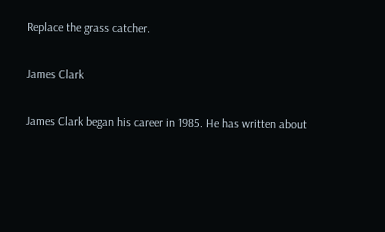Replace the grass catcher.

James Clark

James Clark began his career in 1985. He has written about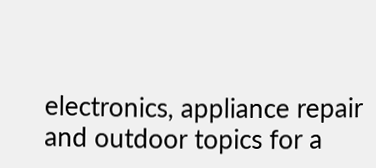electronics, appliance repair and outdoor topics for a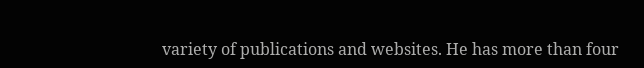variety of publications and websites. He has more than four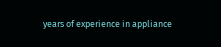years of experience in appliance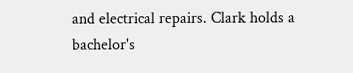and electrical repairs. Clark holds a bachelor's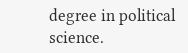degree in political science.